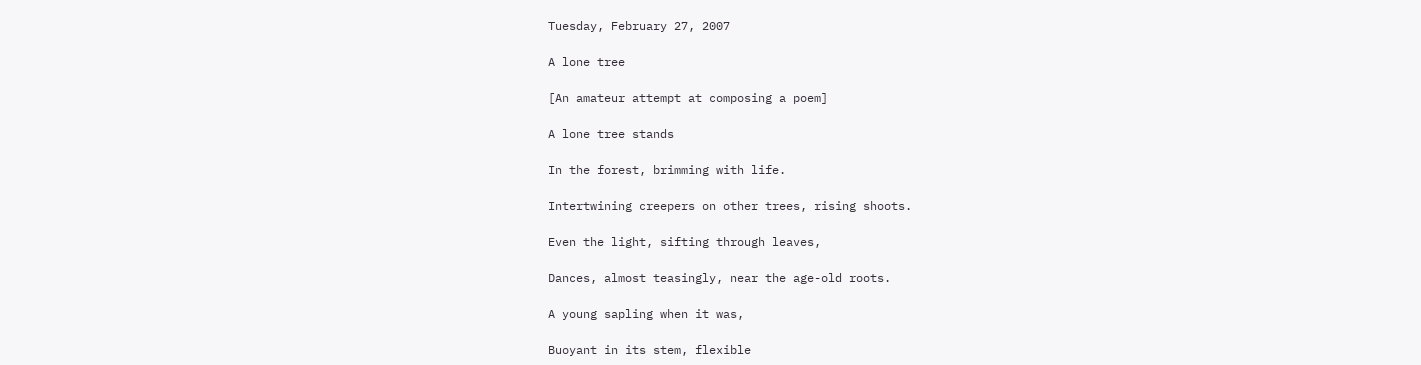Tuesday, February 27, 2007

A lone tree

[An amateur attempt at composing a poem]

A lone tree stands

In the forest, brimming with life.

Intertwining creepers on other trees, rising shoots.

Even the light, sifting through leaves,

Dances, almost teasingly, near the age-old roots.

A young sapling when it was,

Buoyant in its stem, flexible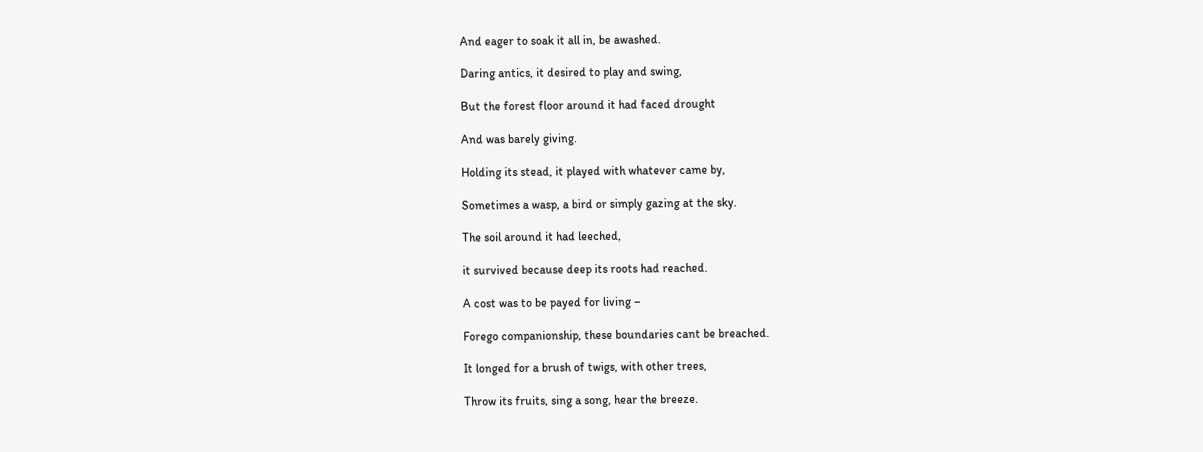And eager to soak it all in, be awashed.

Daring antics, it desired to play and swing,

But the forest floor around it had faced drought

And was barely giving.

Holding its stead, it played with whatever came by,

Sometimes a wasp, a bird or simply gazing at the sky.

The soil around it had leeched,

it survived because deep its roots had reached.

A cost was to be payed for living –

Forego companionship, these boundaries cant be breached.

It longed for a brush of twigs, with other trees,

Throw its fruits, sing a song, hear the breeze.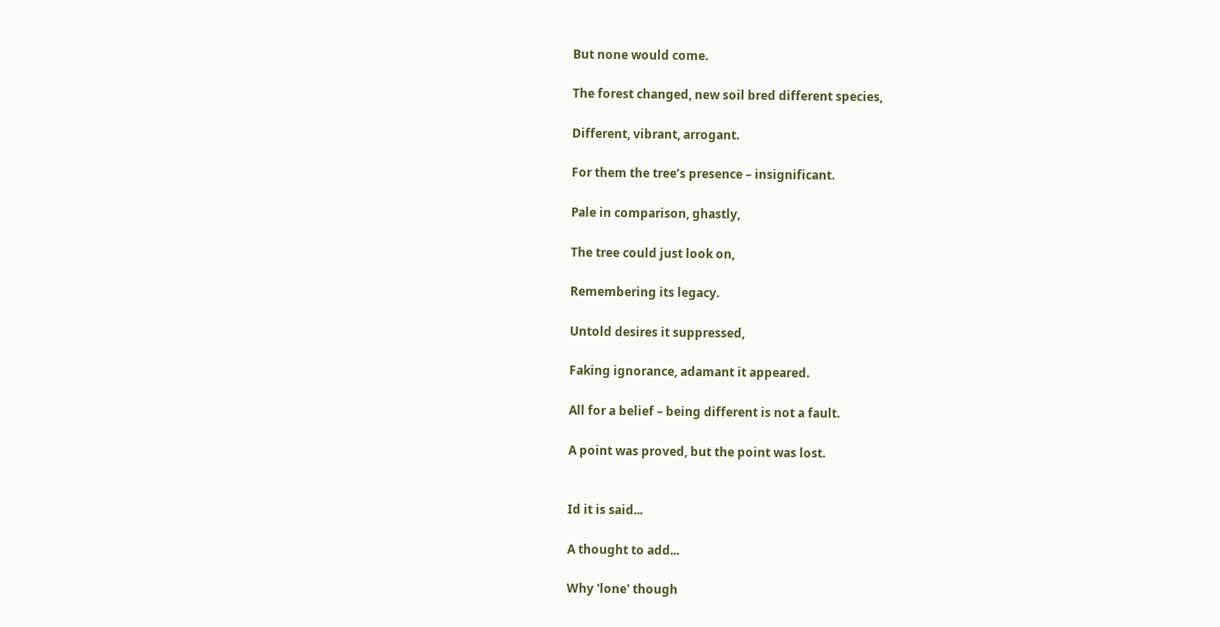But none would come.

The forest changed, new soil bred different species,

Different, vibrant, arrogant.

For them the tree’s presence – insignificant.

Pale in comparison, ghastly,

The tree could just look on,

Remembering its legacy.

Untold desires it suppressed,

Faking ignorance, adamant it appeared.

All for a belief – being different is not a fault.

A point was proved, but the point was lost.


Id it is said...

A thought to add...

Why 'lone' though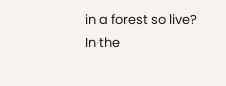in a forest so live?
In the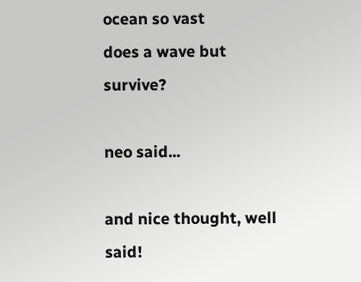ocean so vast
does a wave but survive?

neo said...

and nice thought, well said!